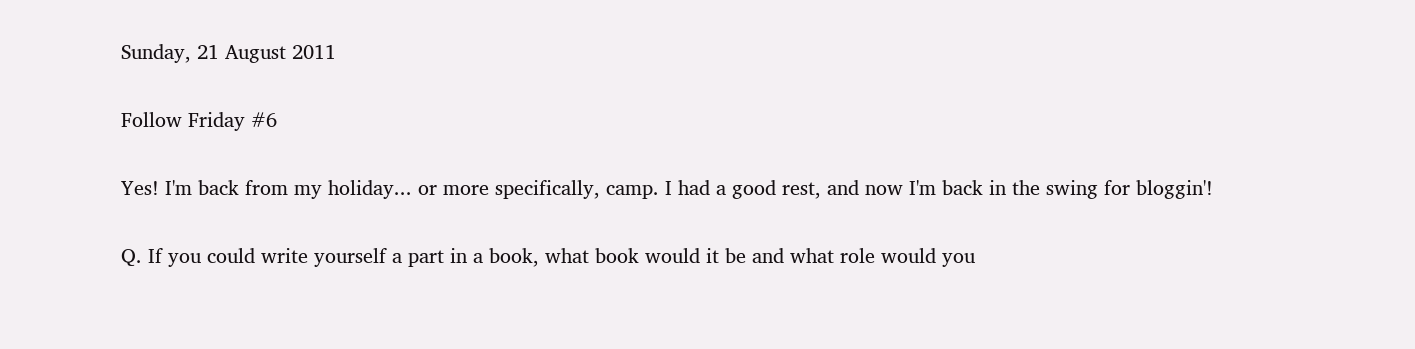Sunday, 21 August 2011

Follow Friday #6

Yes! I'm back from my holiday... or more specifically, camp. I had a good rest, and now I'm back in the swing for bloggin'!

Q. If you could write yourself a part in a book, what book would it be and what role would you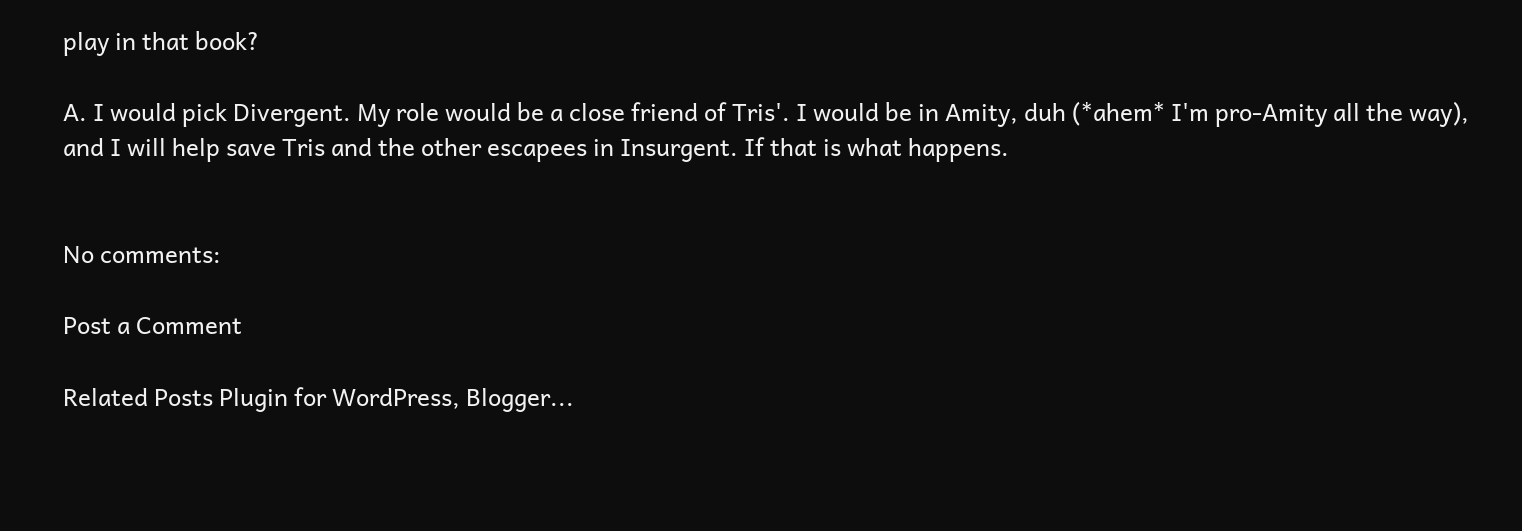play in that book?

A. I would pick Divergent. My role would be a close friend of Tris'. I would be in Amity, duh (*ahem* I'm pro-Amity all the way), and I will help save Tris and the other escapees in Insurgent. If that is what happens.


No comments:

Post a Comment

Related Posts Plugin for WordPress, Blogger...